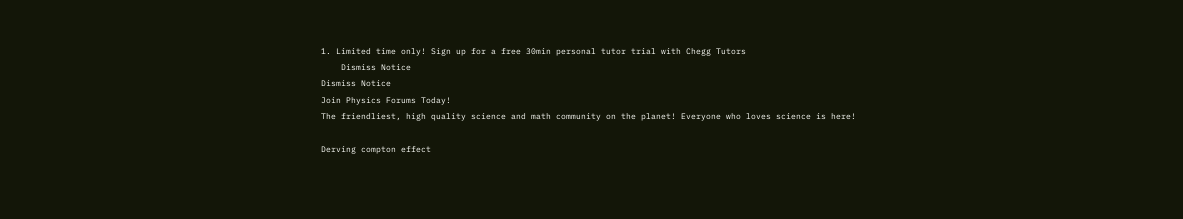1. Limited time only! Sign up for a free 30min personal tutor trial with Chegg Tutors
    Dismiss Notice
Dismiss Notice
Join Physics Forums Today!
The friendliest, high quality science and math community on the planet! Everyone who loves science is here!

Derving compton effect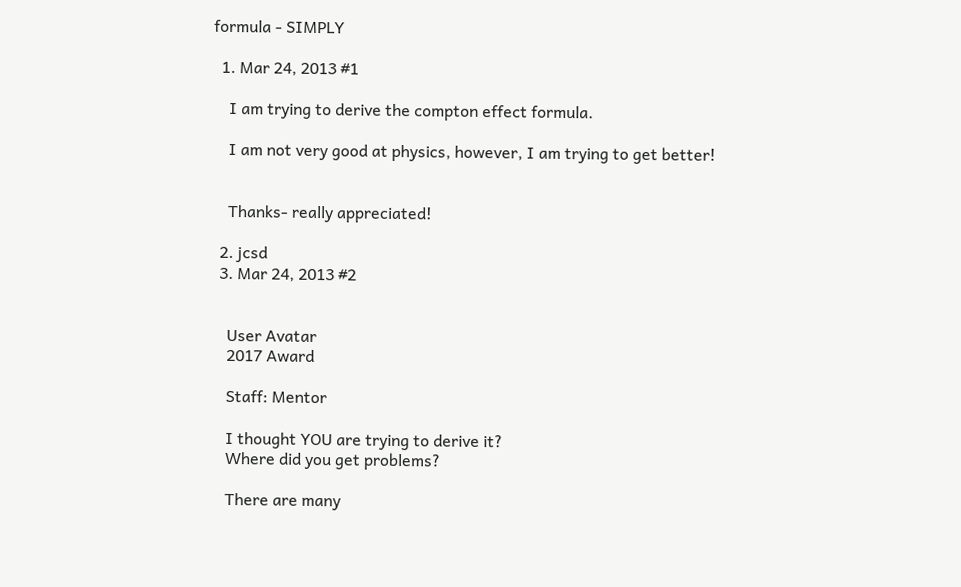formula - SIMPLY

  1. Mar 24, 2013 #1

    I am trying to derive the compton effect formula.

    I am not very good at physics, however, I am trying to get better!


    Thanks- really appreciated!

  2. jcsd
  3. Mar 24, 2013 #2


    User Avatar
    2017 Award

    Staff: Mentor

    I thought YOU are trying to derive it?
    Where did you get problems?

    There are many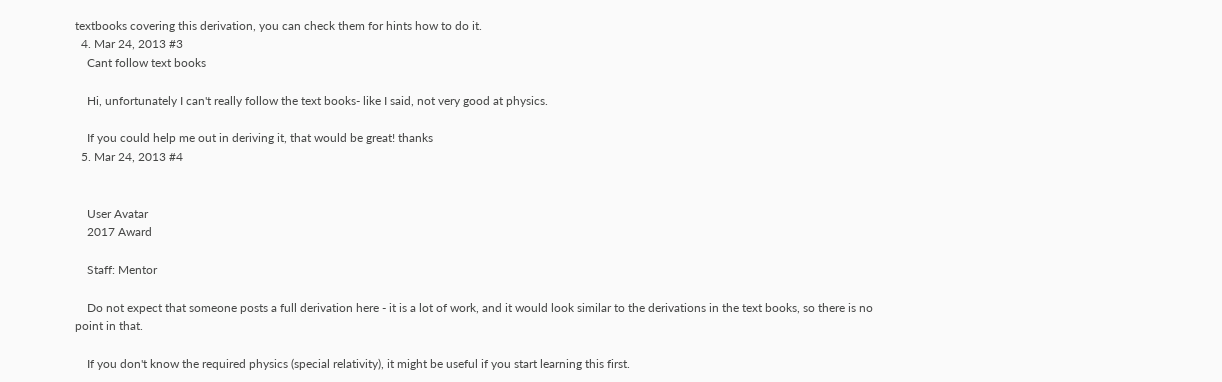textbooks covering this derivation, you can check them for hints how to do it.
  4. Mar 24, 2013 #3
    Cant follow text books

    Hi, unfortunately I can't really follow the text books- like I said, not very good at physics.

    If you could help me out in deriving it, that would be great! thanks
  5. Mar 24, 2013 #4


    User Avatar
    2017 Award

    Staff: Mentor

    Do not expect that someone posts a full derivation here - it is a lot of work, and it would look similar to the derivations in the text books, so there is no point in that.

    If you don't know the required physics (special relativity), it might be useful if you start learning this first.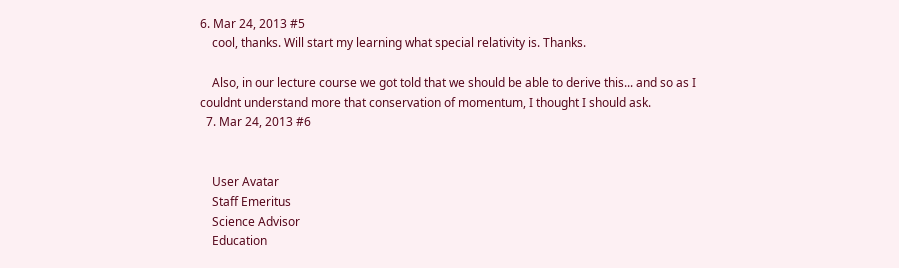6. Mar 24, 2013 #5
    cool, thanks. Will start my learning what special relativity is. Thanks.

    Also, in our lecture course we got told that we should be able to derive this... and so as I couldnt understand more that conservation of momentum, I thought I should ask.
  7. Mar 24, 2013 #6


    User Avatar
    Staff Emeritus
    Science Advisor
    Education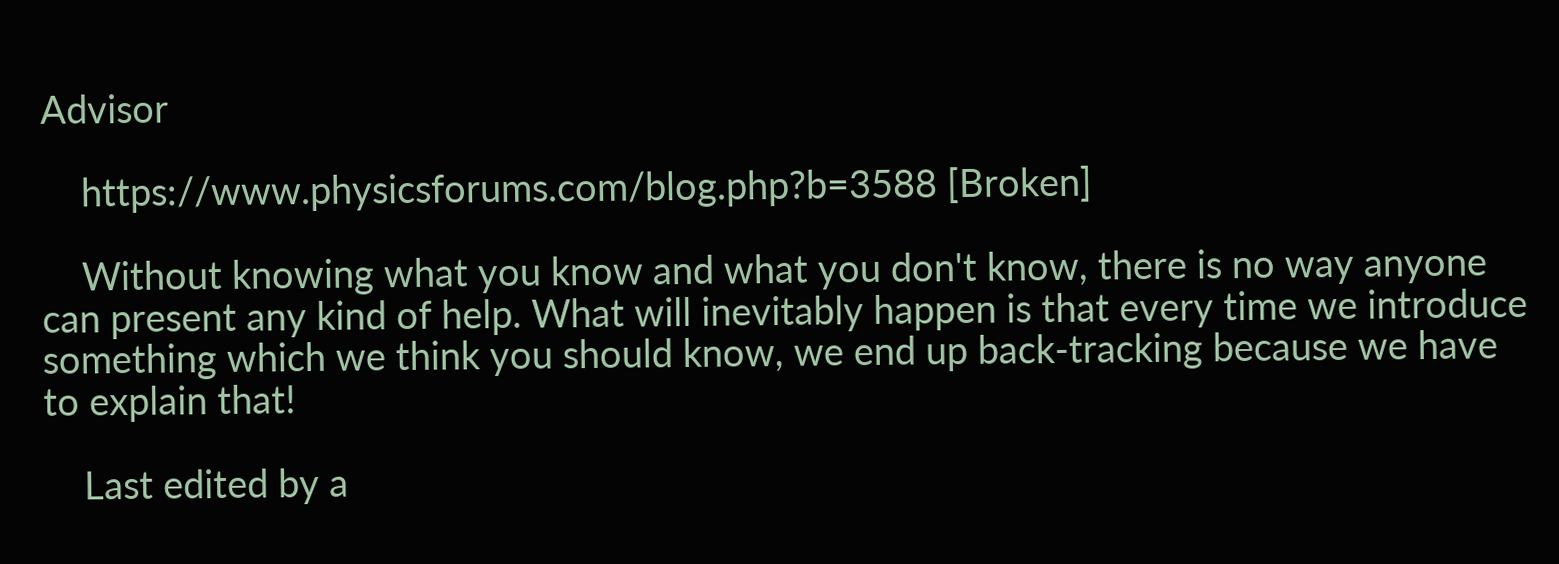Advisor

    https://www.physicsforums.com/blog.php?b=3588 [Broken]

    Without knowing what you know and what you don't know, there is no way anyone can present any kind of help. What will inevitably happen is that every time we introduce something which we think you should know, we end up back-tracking because we have to explain that!

    Last edited by a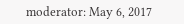moderator: May 6, 2017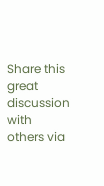Share this great discussion with others via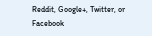Reddit, Google+, Twitter, or Facebook